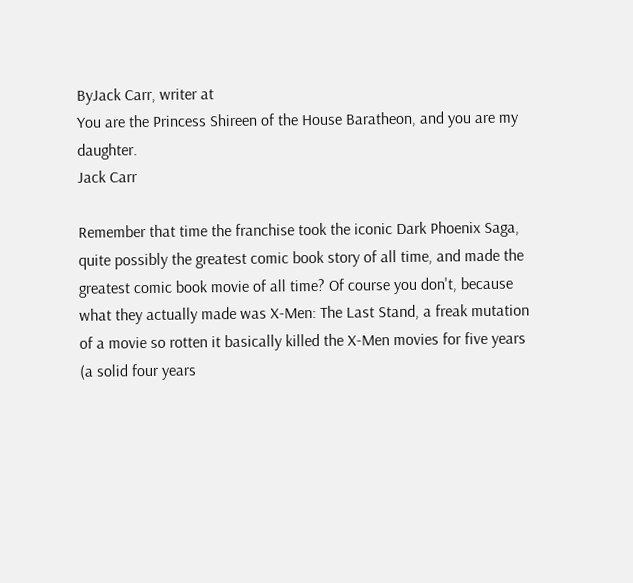ByJack Carr, writer at
You are the Princess Shireen of the House Baratheon, and you are my daughter.
Jack Carr

Remember that time the franchise took the iconic Dark Phoenix Saga, quite possibly the greatest comic book story of all time, and made the greatest comic book movie of all time? Of course you don't, because what they actually made was X-Men: The Last Stand, a freak mutation of a movie so rotten it basically killed the X-Men movies for five years (a solid four years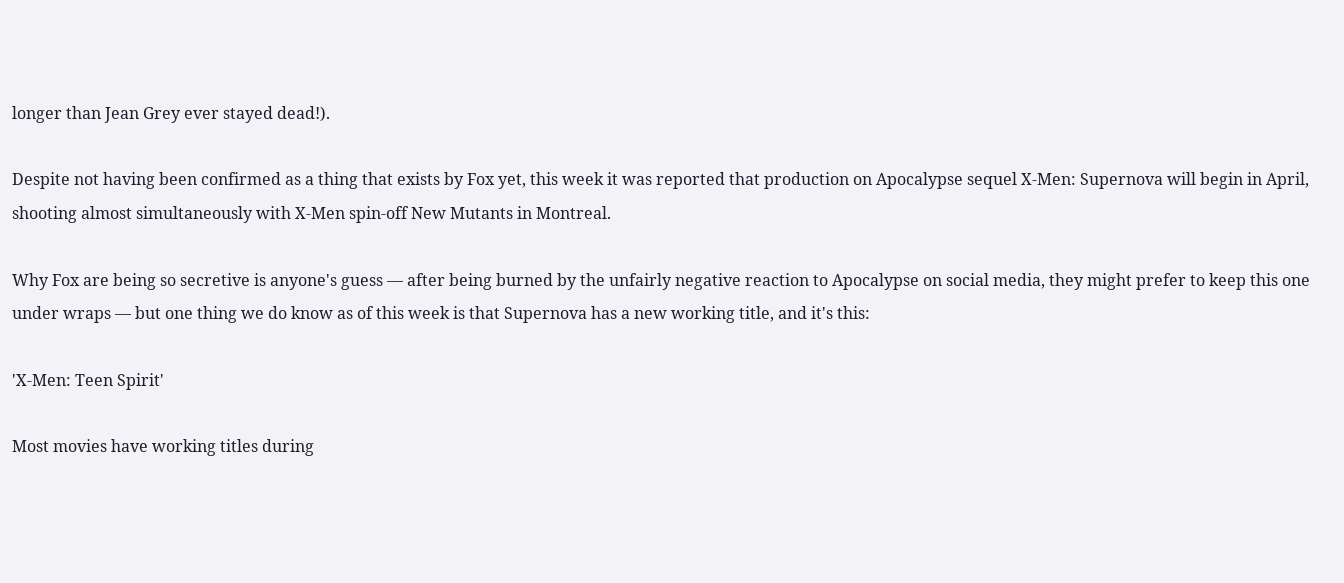longer than Jean Grey ever stayed dead!).

Despite not having been confirmed as a thing that exists by Fox yet, this week it was reported that production on Apocalypse sequel X-Men: Supernova will begin in April, shooting almost simultaneously with X-Men spin-off New Mutants in Montreal.

Why Fox are being so secretive is anyone's guess — after being burned by the unfairly negative reaction to Apocalypse on social media, they might prefer to keep this one under wraps — but one thing we do know as of this week is that Supernova has a new working title, and it's this:

'X-Men: Teen Spirit'

Most movies have working titles during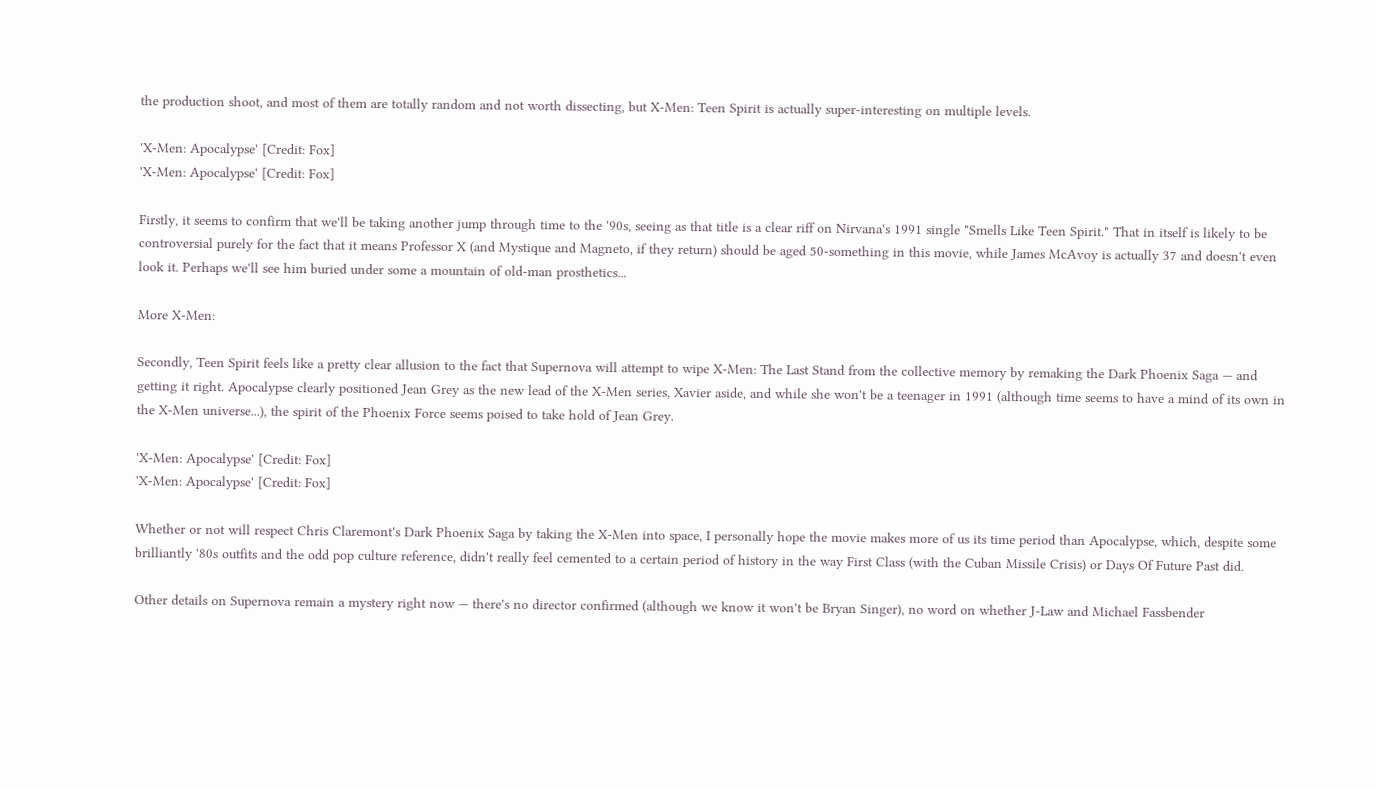the production shoot, and most of them are totally random and not worth dissecting, but X-Men: Teen Spirit is actually super-interesting on multiple levels.

'X-Men: Apocalypse' [Credit: Fox]
'X-Men: Apocalypse' [Credit: Fox]

Firstly, it seems to confirm that we'll be taking another jump through time to the '90s, seeing as that title is a clear riff on Nirvana's 1991 single "Smells Like Teen Spirit." That in itself is likely to be controversial purely for the fact that it means Professor X (and Mystique and Magneto, if they return) should be aged 50-something in this movie, while James McAvoy is actually 37 and doesn't even look it. Perhaps we'll see him buried under some a mountain of old-man prosthetics...

More X-Men:

Secondly, Teen Spirit feels like a pretty clear allusion to the fact that Supernova will attempt to wipe X-Men: The Last Stand from the collective memory by remaking the Dark Phoenix Saga — and getting it right. Apocalypse clearly positioned Jean Grey as the new lead of the X-Men series, Xavier aside, and while she won't be a teenager in 1991 (although time seems to have a mind of its own in the X-Men universe...), the spirit of the Phoenix Force seems poised to take hold of Jean Grey.

'X-Men: Apocalypse' [Credit: Fox]
'X-Men: Apocalypse' [Credit: Fox]

Whether or not will respect Chris Claremont's Dark Phoenix Saga by taking the X-Men into space, I personally hope the movie makes more of us its time period than Apocalypse, which, despite some brilliantly '80s outfits and the odd pop culture reference, didn't really feel cemented to a certain period of history in the way First Class (with the Cuban Missile Crisis) or Days Of Future Past did.

Other details on Supernova remain a mystery right now — there's no director confirmed (although we know it won't be Bryan Singer), no word on whether J-Law and Michael Fassbender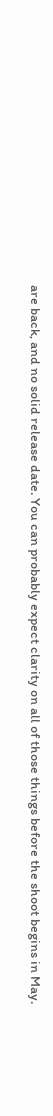are back, and no solid release date. You can probably expect clarity on all of those things before the shoot begins in May.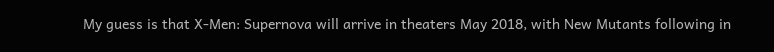My guess is that X-Men: Supernova will arrive in theaters May 2018, with New Mutants following in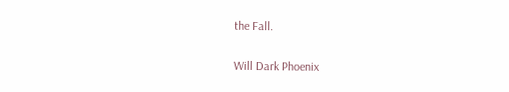the Fall.

Will Dark Phoenix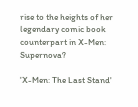rise to the heights of her legendary comic book counterpart in X-Men: Supernova?

'X-Men: The Last Stand'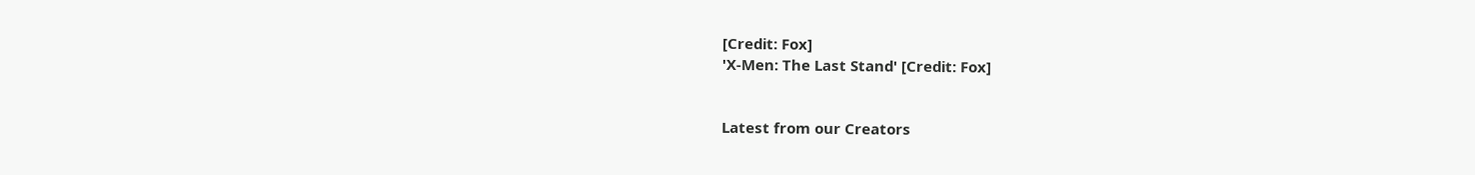[Credit: Fox]
'X-Men: The Last Stand' [Credit: Fox]


Latest from our Creators